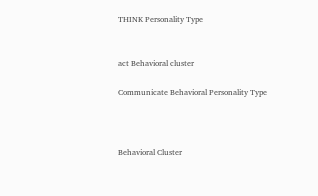THINK Personality Type


act Behavioral cluster

Communicate Behavioral Personality Type



Behavioral Cluster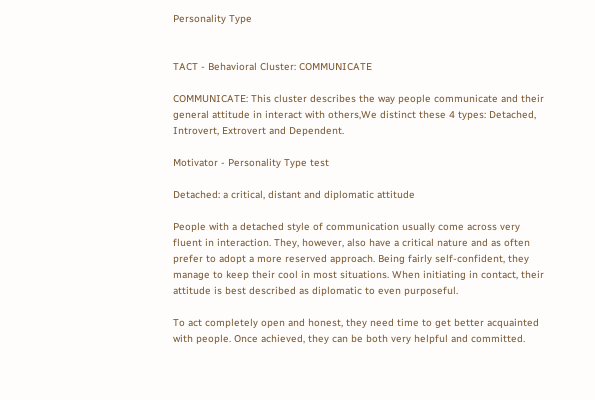Personality Type


TACT - Behavioral Cluster: COMMUNICATE

COMMUNICATE: This cluster describes the way people communicate and their general attitude in interact with others,We distinct these 4 types: Detached, Introvert, Extrovert and Dependent.

Motivator - Personality Type test

Detached: a critical, distant and diplomatic attitude

People with a detached style of communication usually come across very fluent in interaction. They, however, also have a critical nature and as often prefer to adopt a more reserved approach. Being fairly self-confident, they manage to keep their cool in most situations. When initiating in contact, their attitude is best described as diplomatic to even purposeful.

To act completely open and honest, they need time to get better acquainted with people. Once achieved, they can be both very helpful and committed.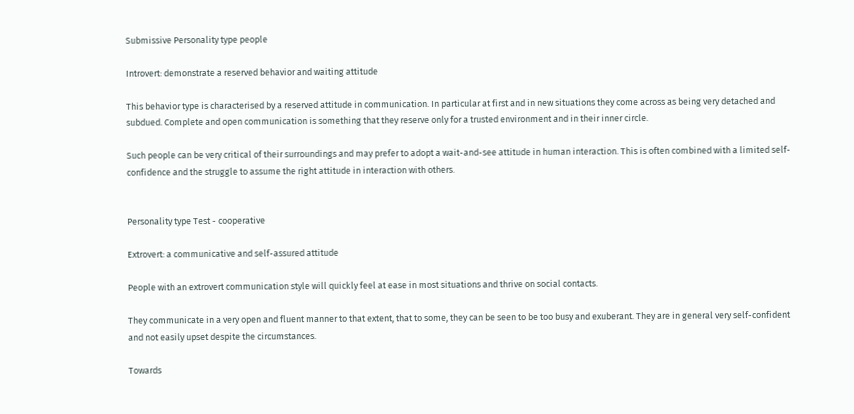Submissive Personality type people

Introvert: demonstrate a reserved behavior and waiting attitude

This behavior type is characterised by a reserved attitude in communication. In particular at first and in new situations they come across as being very detached and subdued. Complete and open communication is something that they reserve only for a trusted environment and in their inner circle.

Such people can be very critical of their surroundings and may prefer to adopt a wait-and-see attitude in human interaction. This is often combined with a limited self-confidence and the struggle to assume the right attitude in interaction with others.


Personality type Test - cooperative

Extrovert: a communicative and self-assured attitude

People with an extrovert communication style will quickly feel at ease in most situations and thrive on social contacts.

They communicate in a very open and fluent manner to that extent, that to some, they can be seen to be too busy and exuberant. They are in general very self-confident and not easily upset despite the circumstances.

Towards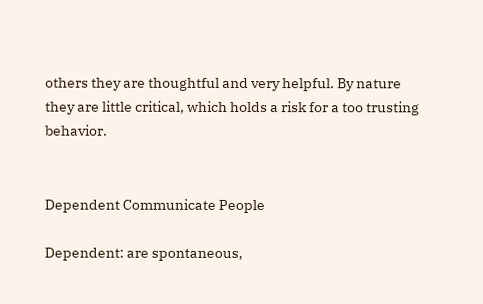others they are thoughtful and very helpful. By nature they are little critical, which holds a risk for a too trusting behavior.


Dependent Communicate People

Dependent: are spontaneous,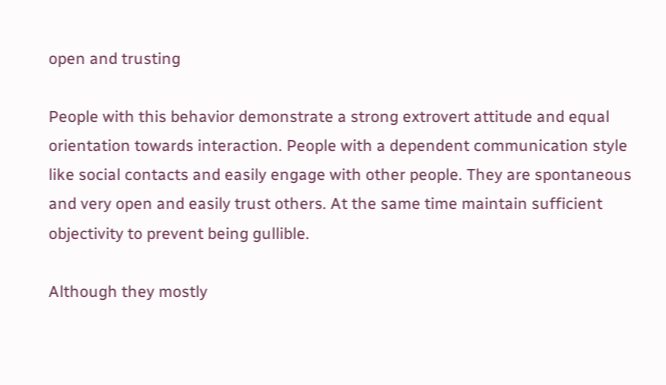open and trusting

People with this behavior demonstrate a strong extrovert attitude and equal orientation towards interaction. People with a dependent communication style like social contacts and easily engage with other people. They are spontaneous and very open and easily trust others. At the same time maintain sufficient objectivity to prevent being gullible.

Although they mostly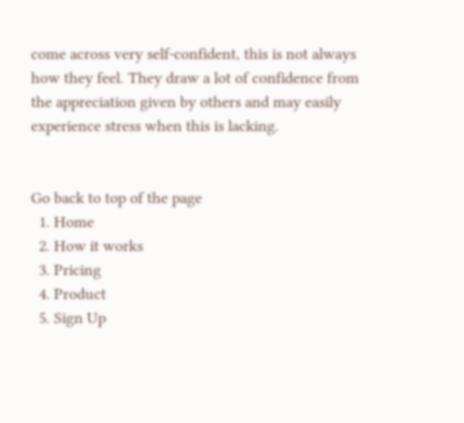come across very self-confident, this is not always how they feel. They draw a lot of confidence from the appreciation given by others and may easily experience stress when this is lacking.


Go back to top of the page
  1. Home
  2. How it works
  3. Pricing
  4. Product
  5. Sign Up